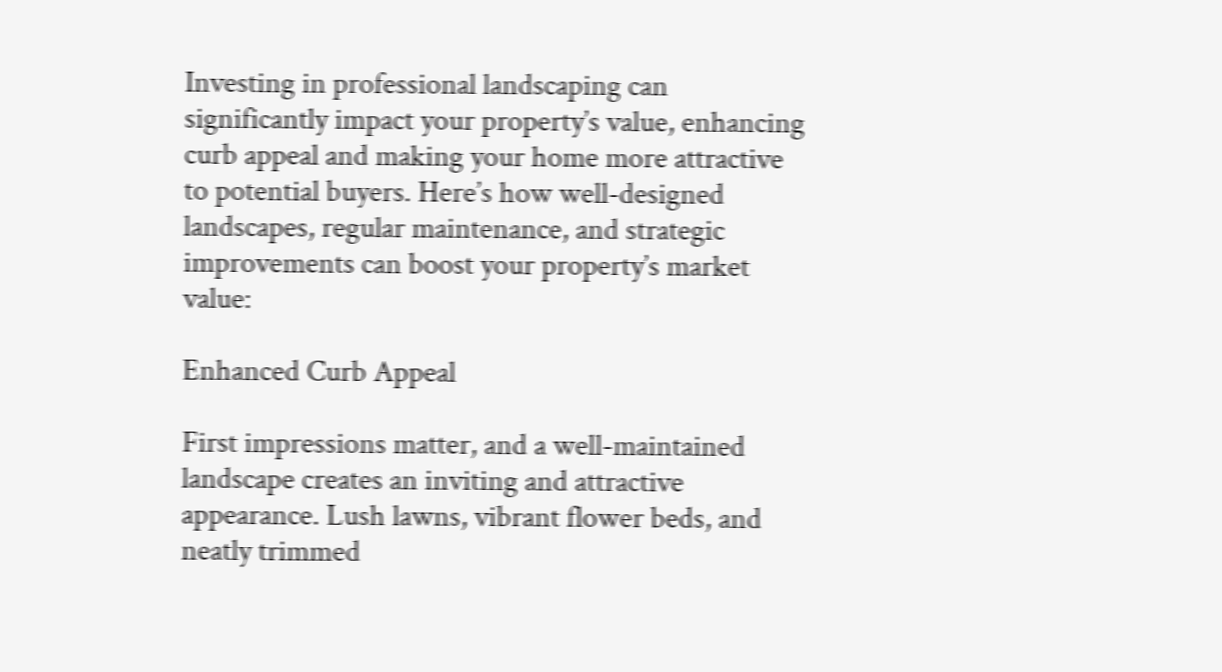Investing in professional landscaping can significantly impact your property’s value, enhancing curb appeal and making your home more attractive to potential buyers. Here’s how well-designed landscapes, regular maintenance, and strategic improvements can boost your property’s market value:

Enhanced Curb Appeal

First impressions matter, and a well-maintained landscape creates an inviting and attractive appearance. Lush lawns, vibrant flower beds, and neatly trimmed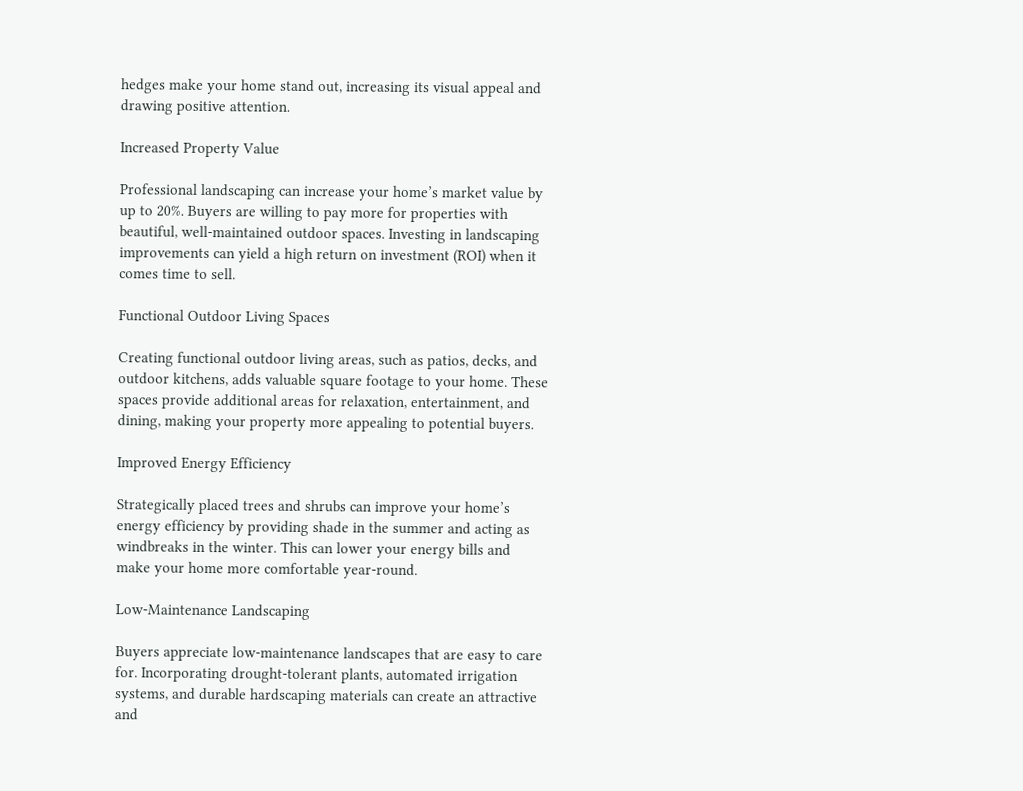hedges make your home stand out, increasing its visual appeal and drawing positive attention.

Increased Property Value

Professional landscaping can increase your home’s market value by up to 20%. Buyers are willing to pay more for properties with beautiful, well-maintained outdoor spaces. Investing in landscaping improvements can yield a high return on investment (ROI) when it comes time to sell.

Functional Outdoor Living Spaces

Creating functional outdoor living areas, such as patios, decks, and outdoor kitchens, adds valuable square footage to your home. These spaces provide additional areas for relaxation, entertainment, and dining, making your property more appealing to potential buyers.

Improved Energy Efficiency

Strategically placed trees and shrubs can improve your home’s energy efficiency by providing shade in the summer and acting as windbreaks in the winter. This can lower your energy bills and make your home more comfortable year-round.

Low-Maintenance Landscaping

Buyers appreciate low-maintenance landscapes that are easy to care for. Incorporating drought-tolerant plants, automated irrigation systems, and durable hardscaping materials can create an attractive and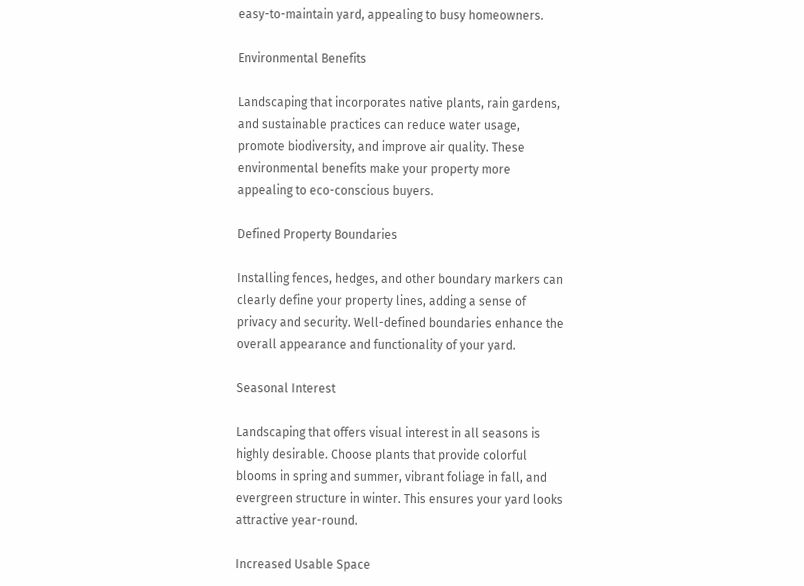easy-to-maintain yard, appealing to busy homeowners.

Environmental Benefits

Landscaping that incorporates native plants, rain gardens, and sustainable practices can reduce water usage, promote biodiversity, and improve air quality. These environmental benefits make your property more appealing to eco-conscious buyers.

Defined Property Boundaries

Installing fences, hedges, and other boundary markers can clearly define your property lines, adding a sense of privacy and security. Well-defined boundaries enhance the overall appearance and functionality of your yard.

Seasonal Interest

Landscaping that offers visual interest in all seasons is highly desirable. Choose plants that provide colorful blooms in spring and summer, vibrant foliage in fall, and evergreen structure in winter. This ensures your yard looks attractive year-round.

Increased Usable Space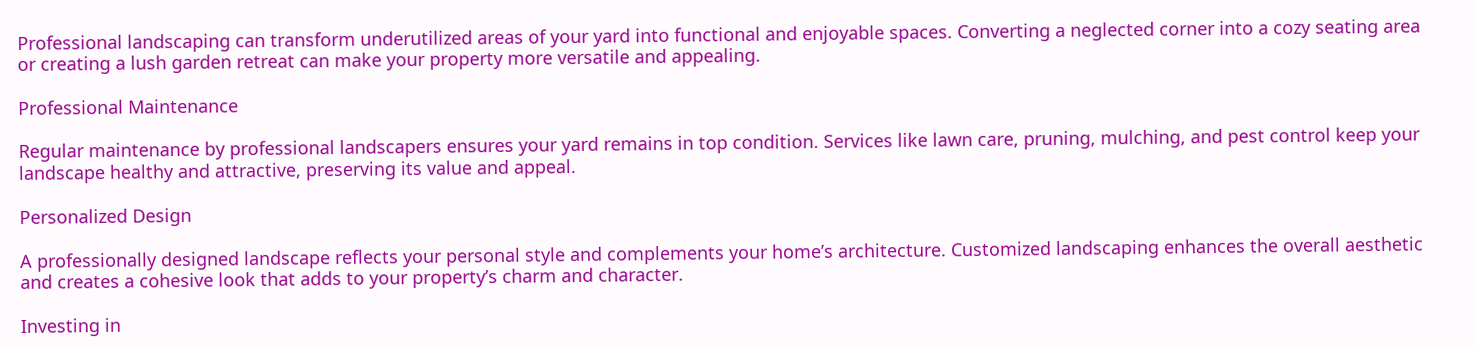Professional landscaping can transform underutilized areas of your yard into functional and enjoyable spaces. Converting a neglected corner into a cozy seating area or creating a lush garden retreat can make your property more versatile and appealing.

Professional Maintenance

Regular maintenance by professional landscapers ensures your yard remains in top condition. Services like lawn care, pruning, mulching, and pest control keep your landscape healthy and attractive, preserving its value and appeal.

Personalized Design

A professionally designed landscape reflects your personal style and complements your home’s architecture. Customized landscaping enhances the overall aesthetic and creates a cohesive look that adds to your property’s charm and character.

Investing in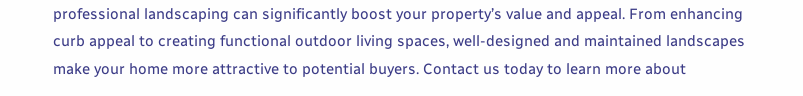professional landscaping can significantly boost your property’s value and appeal. From enhancing curb appeal to creating functional outdoor living spaces, well-designed and maintained landscapes make your home more attractive to potential buyers. Contact us today to learn more about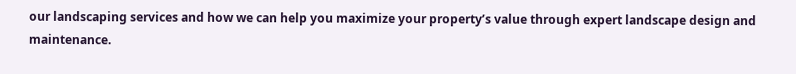our landscaping services and how we can help you maximize your property’s value through expert landscape design and maintenance.